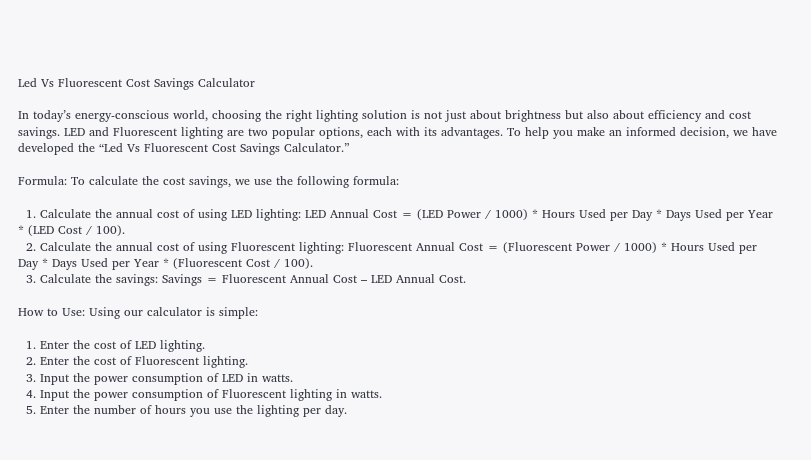Led Vs Fluorescent Cost Savings Calculator

In today’s energy-conscious world, choosing the right lighting solution is not just about brightness but also about efficiency and cost savings. LED and Fluorescent lighting are two popular options, each with its advantages. To help you make an informed decision, we have developed the “Led Vs Fluorescent Cost Savings Calculator.”

Formula: To calculate the cost savings, we use the following formula:

  1. Calculate the annual cost of using LED lighting: LED Annual Cost = (LED Power / 1000) * Hours Used per Day * Days Used per Year * (LED Cost / 100).
  2. Calculate the annual cost of using Fluorescent lighting: Fluorescent Annual Cost = (Fluorescent Power / 1000) * Hours Used per Day * Days Used per Year * (Fluorescent Cost / 100).
  3. Calculate the savings: Savings = Fluorescent Annual Cost – LED Annual Cost.

How to Use: Using our calculator is simple:

  1. Enter the cost of LED lighting.
  2. Enter the cost of Fluorescent lighting.
  3. Input the power consumption of LED in watts.
  4. Input the power consumption of Fluorescent lighting in watts.
  5. Enter the number of hours you use the lighting per day.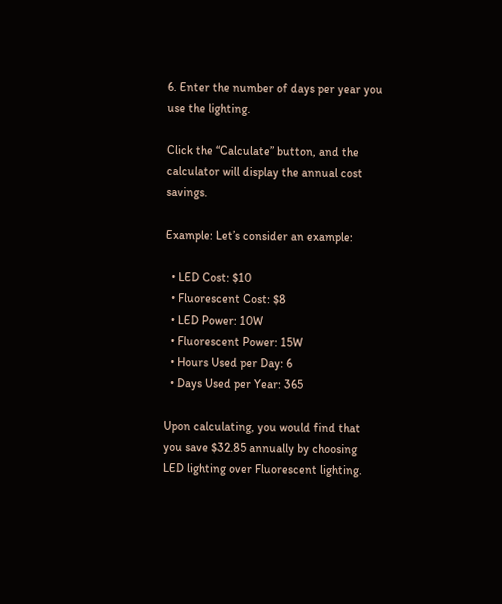6. Enter the number of days per year you use the lighting.

Click the “Calculate” button, and the calculator will display the annual cost savings.

Example: Let’s consider an example:

  • LED Cost: $10
  • Fluorescent Cost: $8
  • LED Power: 10W
  • Fluorescent Power: 15W
  • Hours Used per Day: 6
  • Days Used per Year: 365

Upon calculating, you would find that you save $32.85 annually by choosing LED lighting over Fluorescent lighting.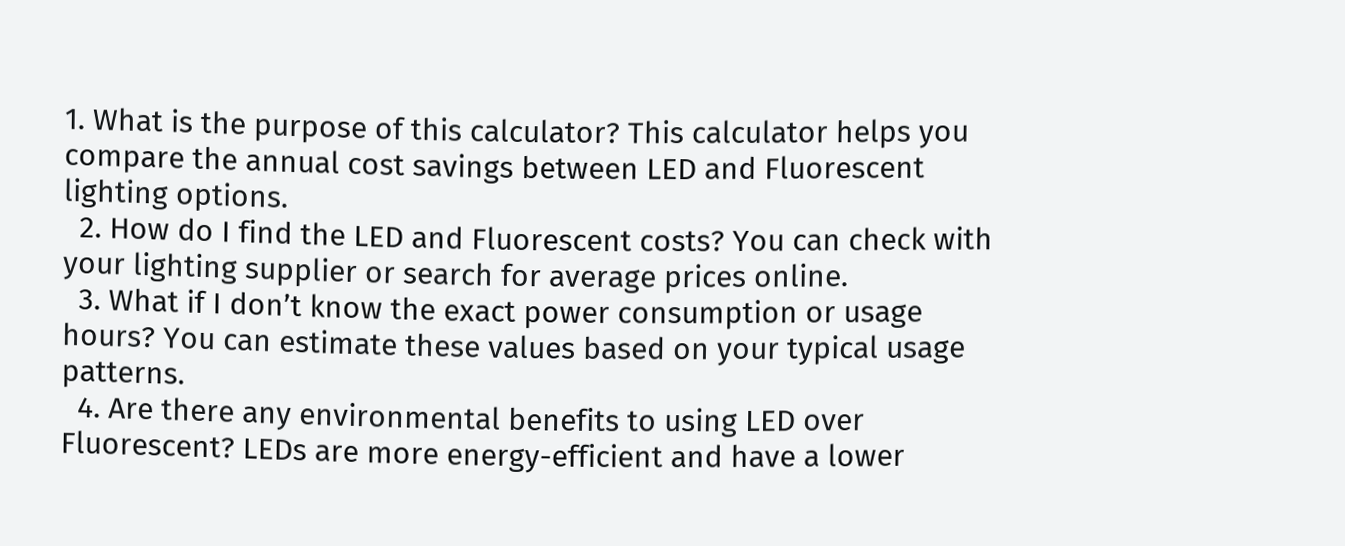1. What is the purpose of this calculator? This calculator helps you compare the annual cost savings between LED and Fluorescent lighting options.
  2. How do I find the LED and Fluorescent costs? You can check with your lighting supplier or search for average prices online.
  3. What if I don’t know the exact power consumption or usage hours? You can estimate these values based on your typical usage patterns.
  4. Are there any environmental benefits to using LED over Fluorescent? LEDs are more energy-efficient and have a lower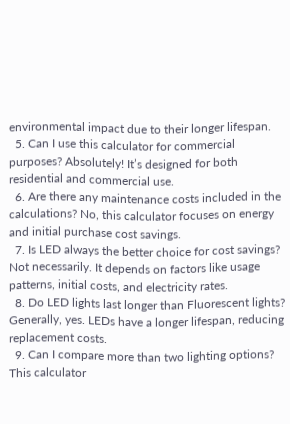environmental impact due to their longer lifespan.
  5. Can I use this calculator for commercial purposes? Absolutely! It’s designed for both residential and commercial use.
  6. Are there any maintenance costs included in the calculations? No, this calculator focuses on energy and initial purchase cost savings.
  7. Is LED always the better choice for cost savings? Not necessarily. It depends on factors like usage patterns, initial costs, and electricity rates.
  8. Do LED lights last longer than Fluorescent lights? Generally, yes. LEDs have a longer lifespan, reducing replacement costs.
  9. Can I compare more than two lighting options? This calculator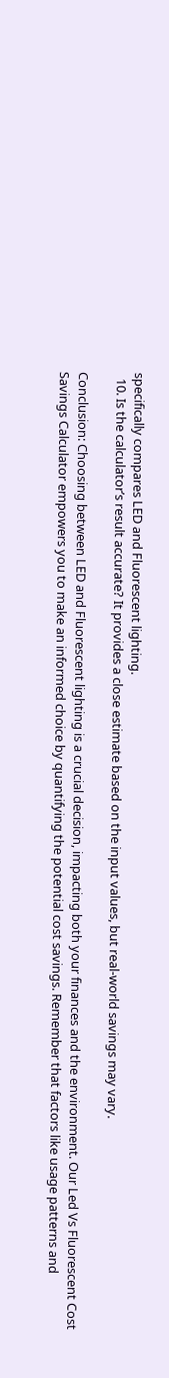specifically compares LED and Fluorescent lighting.
  10. Is the calculator’s result accurate? It provides a close estimate based on the input values, but real-world savings may vary.

Conclusion: Choosing between LED and Fluorescent lighting is a crucial decision, impacting both your finances and the environment. Our Led Vs Fluorescent Cost Savings Calculator empowers you to make an informed choice by quantifying the potential cost savings. Remember that factors like usage patterns and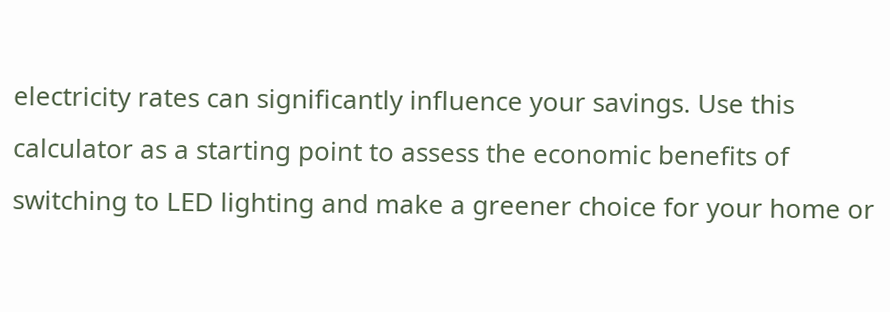electricity rates can significantly influence your savings. Use this calculator as a starting point to assess the economic benefits of switching to LED lighting and make a greener choice for your home or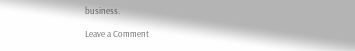business.

Leave a Comment